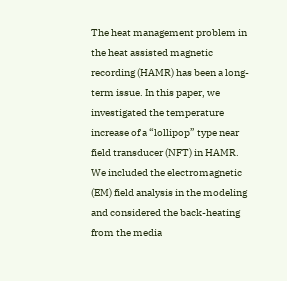The heat management problem in the heat assisted magnetic recording (HAMR) has been a long-term issue. In this paper, we investigated the temperature increase of a “lollipop” type near field transducer (NFT) in HAMR. We included the electromagnetic (EM) field analysis in the modeling and considered the back-heating from the media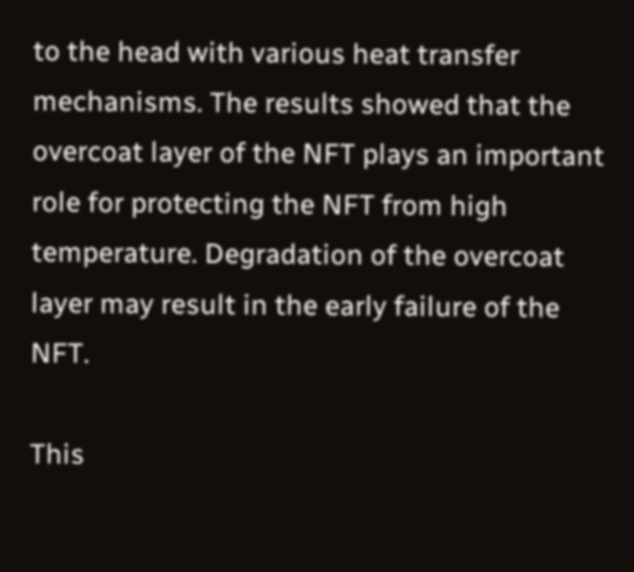to the head with various heat transfer mechanisms. The results showed that the overcoat layer of the NFT plays an important role for protecting the NFT from high temperature. Degradation of the overcoat layer may result in the early failure of the NFT.

This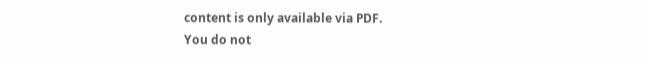content is only available via PDF.
You do not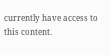currently have access to this content.